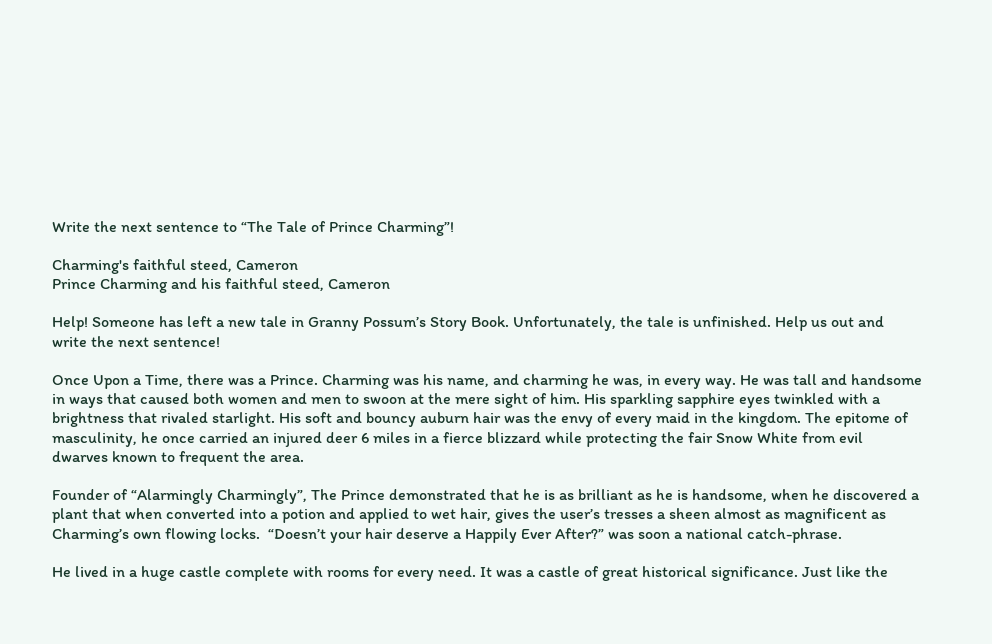Write the next sentence to “The Tale of Prince Charming”!

Charming's faithful steed, Cameron
Prince Charming and his faithful steed, Cameron

Help! Someone has left a new tale in Granny Possum’s Story Book. Unfortunately, the tale is unfinished. Help us out and write the next sentence!

Once Upon a Time, there was a Prince. Charming was his name, and charming he was, in every way. He was tall and handsome in ways that caused both women and men to swoon at the mere sight of him. His sparkling sapphire eyes twinkled with a brightness that rivaled starlight. His soft and bouncy auburn hair was the envy of every maid in the kingdom. The epitome of masculinity, he once carried an injured deer 6 miles in a fierce blizzard while protecting the fair Snow White from evil dwarves known to frequent the area.

Founder of “Alarmingly Charmingly”, The Prince demonstrated that he is as brilliant as he is handsome, when he discovered a plant that when converted into a potion and applied to wet hair, gives the user’s tresses a sheen almost as magnificent as Charming’s own flowing locks.  “Doesn’t your hair deserve a Happily Ever After?” was soon a national catch-phrase.

He lived in a huge castle complete with rooms for every need. It was a castle of great historical significance. Just like the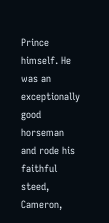Prince himself. He was an exceptionally good horseman and rode his faithful steed, Cameron,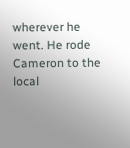wherever he went. He rode Cameron to the local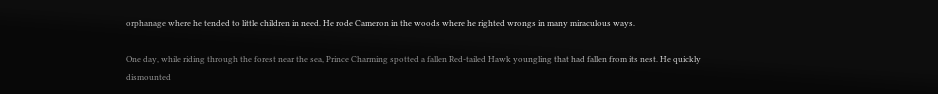orphanage where he tended to little children in need. He rode Cameron in the woods where he righted wrongs in many miraculous ways.

One day, while riding through the forest near the sea, Prince Charming spotted a fallen Red-tailed Hawk youngling that had fallen from its nest. He quickly dismounted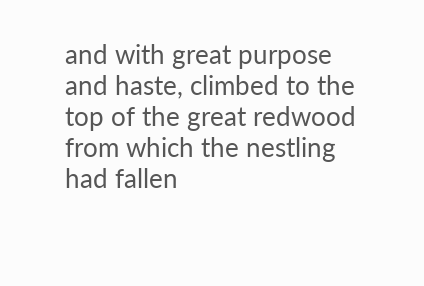and with great purpose and haste, climbed to the top of the great redwood from which the nestling had fallen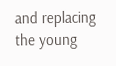and replacing the young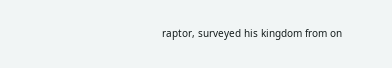raptor, surveyed his kingdom from on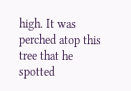high. It was perched atop this tree that he spotted